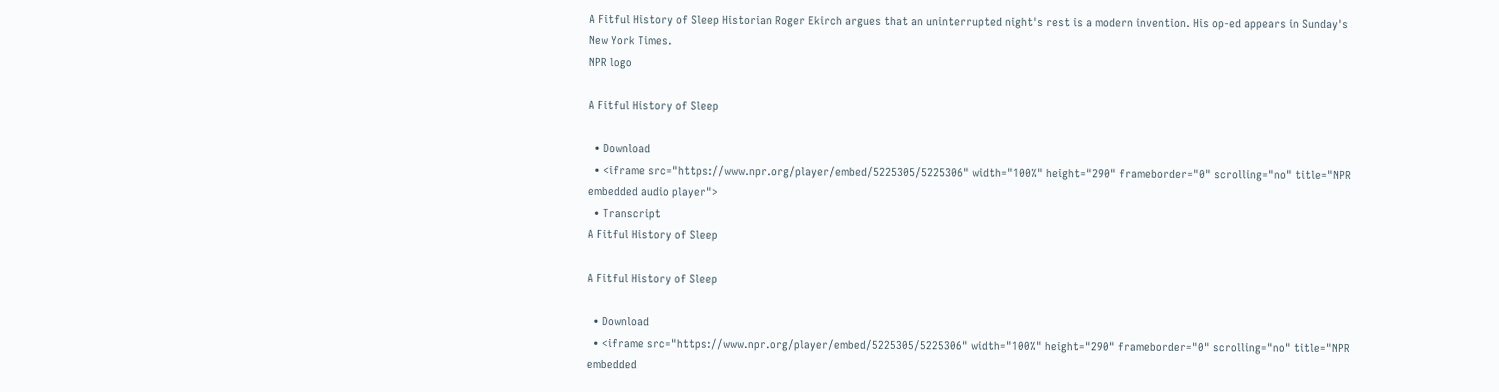A Fitful History of Sleep Historian Roger Ekirch argues that an uninterrupted night's rest is a modern invention. His op-ed appears in Sunday's New York Times.
NPR logo

A Fitful History of Sleep

  • Download
  • <iframe src="https://www.npr.org/player/embed/5225305/5225306" width="100%" height="290" frameborder="0" scrolling="no" title="NPR embedded audio player">
  • Transcript
A Fitful History of Sleep

A Fitful History of Sleep

  • Download
  • <iframe src="https://www.npr.org/player/embed/5225305/5225306" width="100%" height="290" frameborder="0" scrolling="no" title="NPR embedded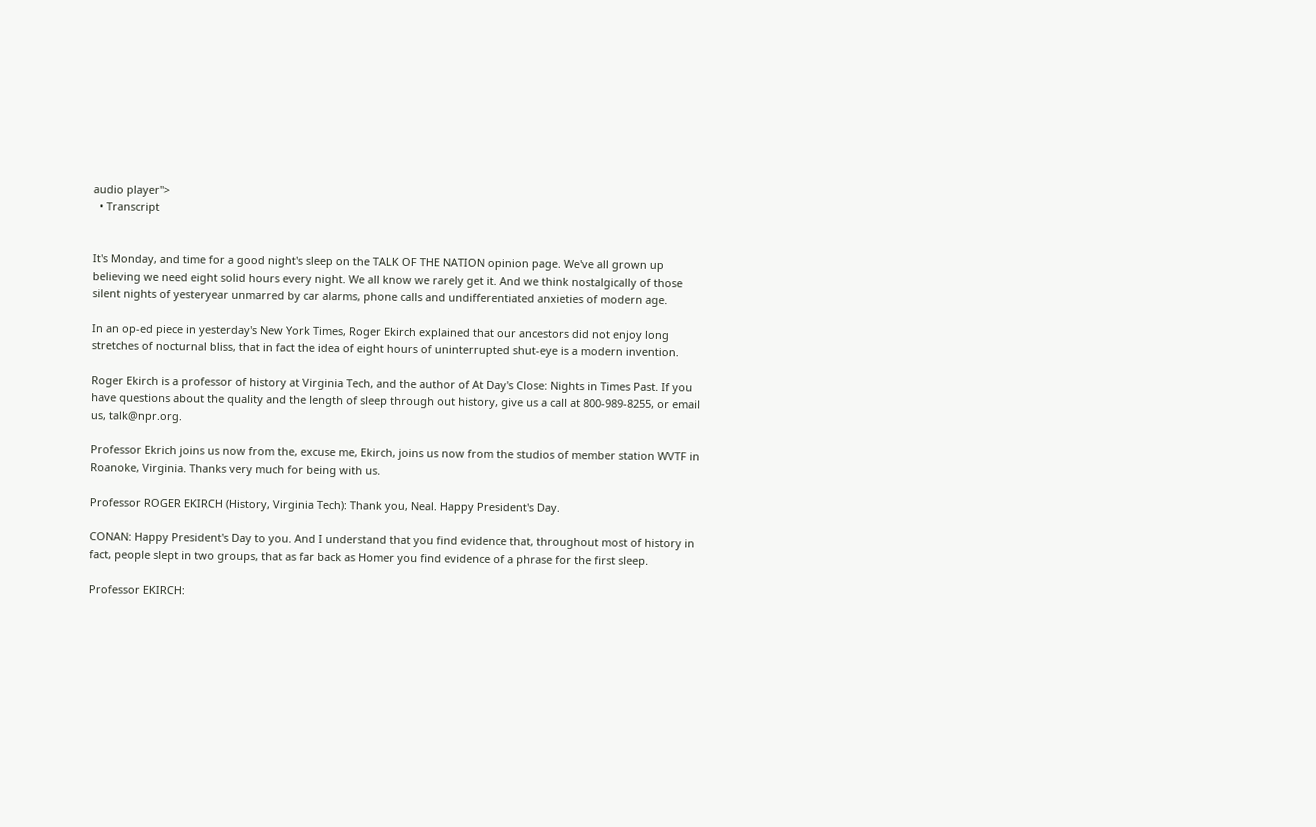audio player">
  • Transcript


It's Monday, and time for a good night's sleep on the TALK OF THE NATION opinion page. We've all grown up believing we need eight solid hours every night. We all know we rarely get it. And we think nostalgically of those silent nights of yesteryear unmarred by car alarms, phone calls and undifferentiated anxieties of modern age.

In an op-ed piece in yesterday's New York Times, Roger Ekirch explained that our ancestors did not enjoy long stretches of nocturnal bliss, that in fact the idea of eight hours of uninterrupted shut-eye is a modern invention.

Roger Ekirch is a professor of history at Virginia Tech, and the author of At Day's Close: Nights in Times Past. If you have questions about the quality and the length of sleep through out history, give us a call at 800-989-8255, or email us, talk@npr.org.

Professor Ekrich joins us now from the, excuse me, Ekirch, joins us now from the studios of member station WVTF in Roanoke, Virginia. Thanks very much for being with us.

Professor ROGER EKIRCH (History, Virginia Tech): Thank you, Neal. Happy President's Day.

CONAN: Happy President's Day to you. And I understand that you find evidence that, throughout most of history in fact, people slept in two groups, that as far back as Homer you find evidence of a phrase for the first sleep.

Professor EKIRCH: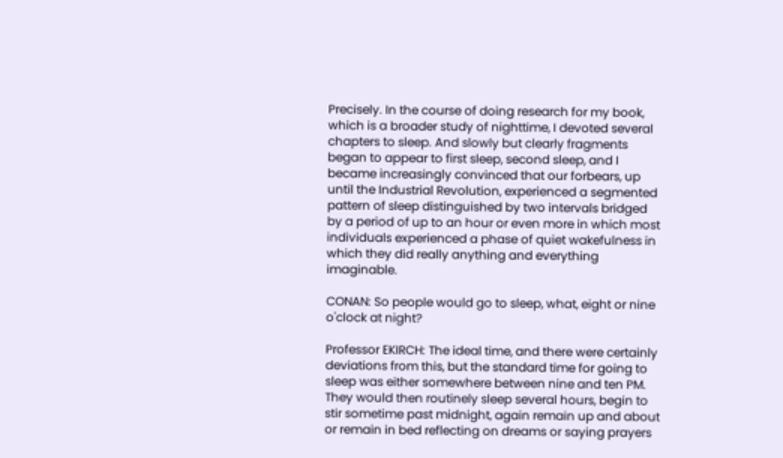Precisely. In the course of doing research for my book, which is a broader study of nighttime, I devoted several chapters to sleep. And slowly but clearly fragments began to appear to first sleep, second sleep, and I became increasingly convinced that our forbears, up until the Industrial Revolution, experienced a segmented pattern of sleep distinguished by two intervals bridged by a period of up to an hour or even more in which most individuals experienced a phase of quiet wakefulness in which they did really anything and everything imaginable.

CONAN: So people would go to sleep, what, eight or nine o'clock at night?

Professor EKIRCH: The ideal time, and there were certainly deviations from this, but the standard time for going to sleep was either somewhere between nine and ten PM. They would then routinely sleep several hours, begin to stir sometime past midnight, again remain up and about or remain in bed reflecting on dreams or saying prayers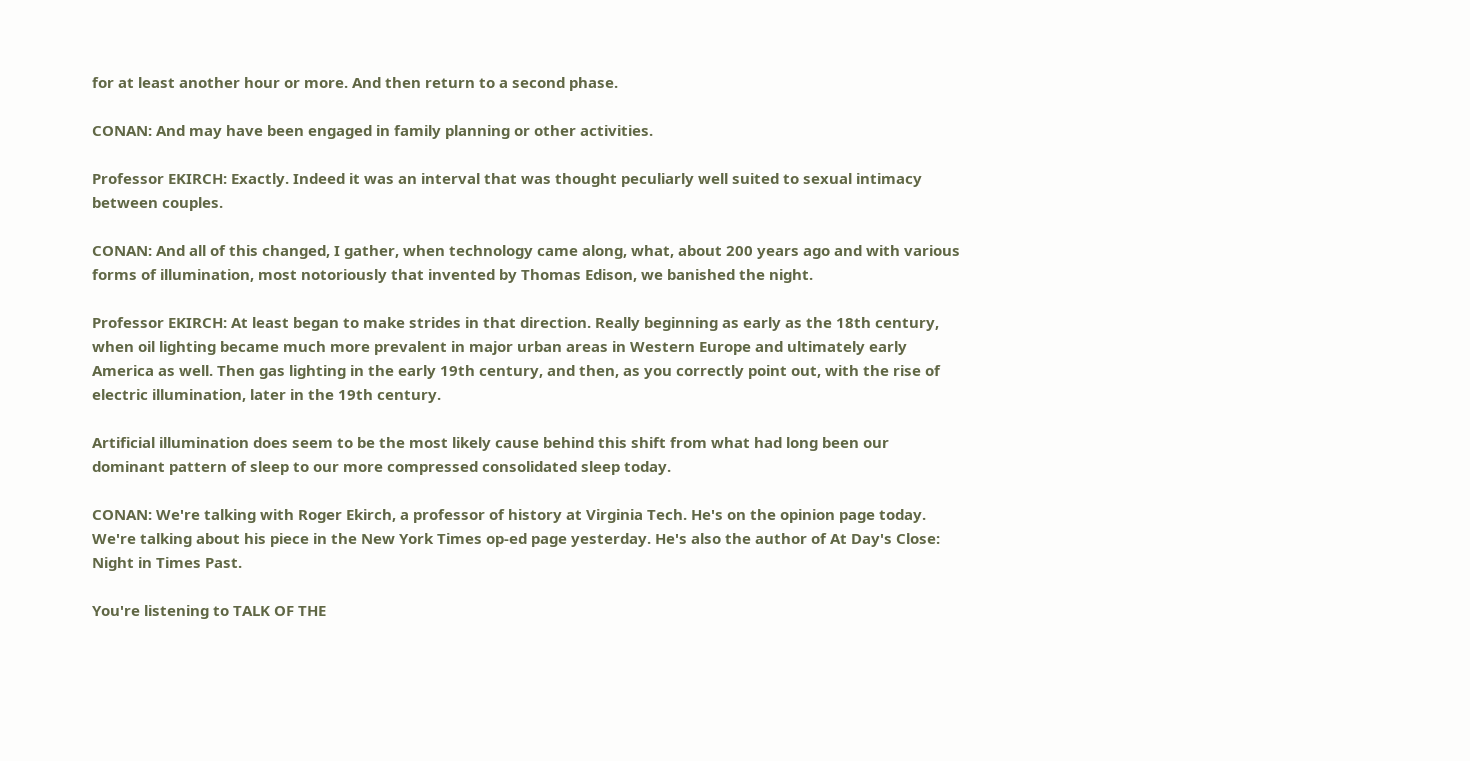for at least another hour or more. And then return to a second phase.

CONAN: And may have been engaged in family planning or other activities.

Professor EKIRCH: Exactly. Indeed it was an interval that was thought peculiarly well suited to sexual intimacy between couples.

CONAN: And all of this changed, I gather, when technology came along, what, about 200 years ago and with various forms of illumination, most notoriously that invented by Thomas Edison, we banished the night.

Professor EKIRCH: At least began to make strides in that direction. Really beginning as early as the 18th century, when oil lighting became much more prevalent in major urban areas in Western Europe and ultimately early America as well. Then gas lighting in the early 19th century, and then, as you correctly point out, with the rise of electric illumination, later in the 19th century.

Artificial illumination does seem to be the most likely cause behind this shift from what had long been our dominant pattern of sleep to our more compressed consolidated sleep today.

CONAN: We're talking with Roger Ekirch, a professor of history at Virginia Tech. He's on the opinion page today. We're talking about his piece in the New York Times op-ed page yesterday. He's also the author of At Day's Close: Night in Times Past.

You're listening to TALK OF THE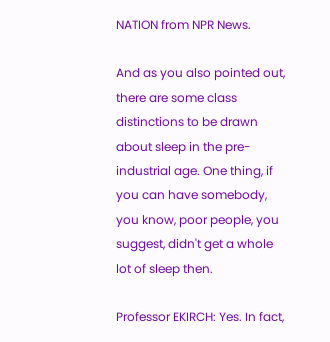NATION from NPR News.

And as you also pointed out, there are some class distinctions to be drawn about sleep in the pre-industrial age. One thing, if you can have somebody, you know, poor people, you suggest, didn't get a whole lot of sleep then.

Professor EKIRCH: Yes. In fact,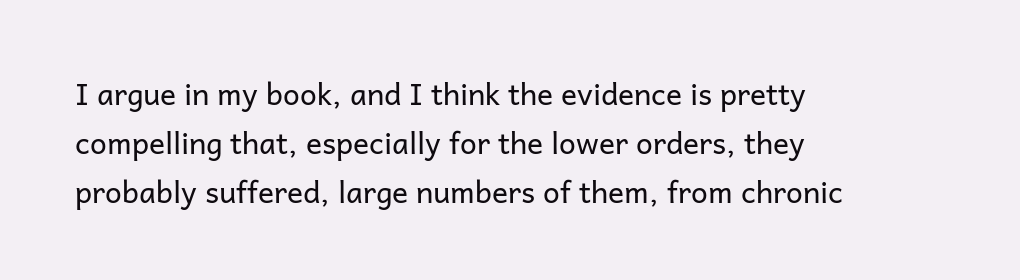I argue in my book, and I think the evidence is pretty compelling that, especially for the lower orders, they probably suffered, large numbers of them, from chronic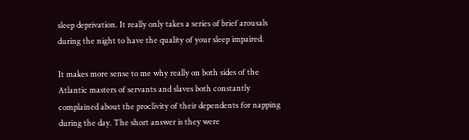sleep deprivation. It really only takes a series of brief arousals during the night to have the quality of your sleep impaired.

It makes more sense to me why really on both sides of the Atlantic masters of servants and slaves both constantly complained about the proclivity of their dependents for napping during the day. The short answer is they were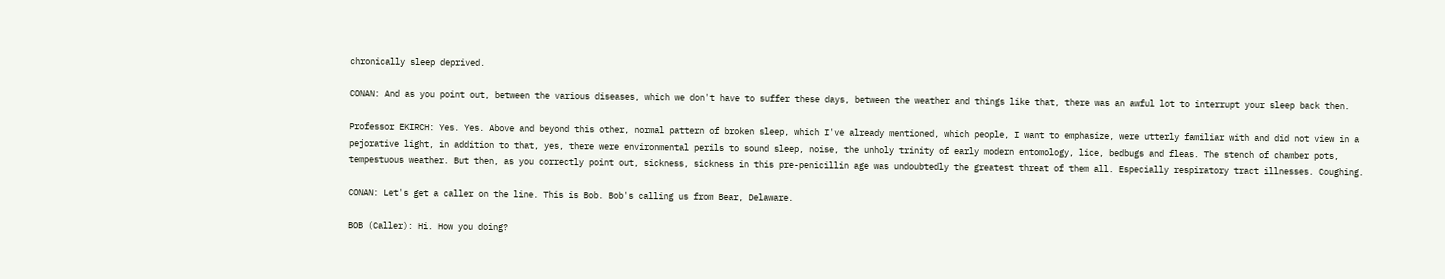chronically sleep deprived.

CONAN: And as you point out, between the various diseases, which we don't have to suffer these days, between the weather and things like that, there was an awful lot to interrupt your sleep back then.

Professor EKIRCH: Yes. Yes. Above and beyond this other, normal pattern of broken sleep, which I've already mentioned, which people, I want to emphasize, were utterly familiar with and did not view in a pejorative light, in addition to that, yes, there were environmental perils to sound sleep, noise, the unholy trinity of early modern entomology, lice, bedbugs and fleas. The stench of chamber pots, tempestuous weather. But then, as you correctly point out, sickness, sickness in this pre-penicillin age was undoubtedly the greatest threat of them all. Especially respiratory tract illnesses. Coughing.

CONAN: Let's get a caller on the line. This is Bob. Bob's calling us from Bear, Delaware.

BOB (Caller): Hi. How you doing?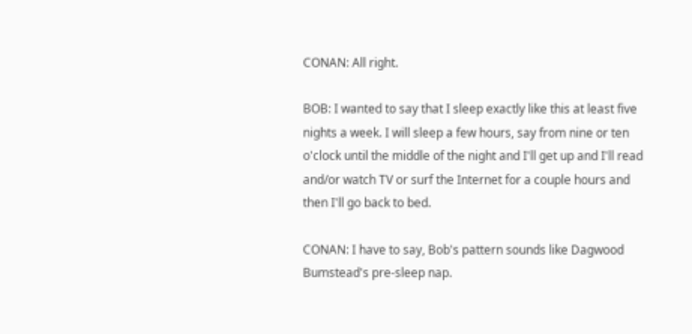CONAN: All right.

BOB: I wanted to say that I sleep exactly like this at least five nights a week. I will sleep a few hours, say from nine or ten o'clock until the middle of the night and I'll get up and I'll read and/or watch TV or surf the Internet for a couple hours and then I'll go back to bed.

CONAN: I have to say, Bob's pattern sounds like Dagwood Bumstead's pre-sleep nap.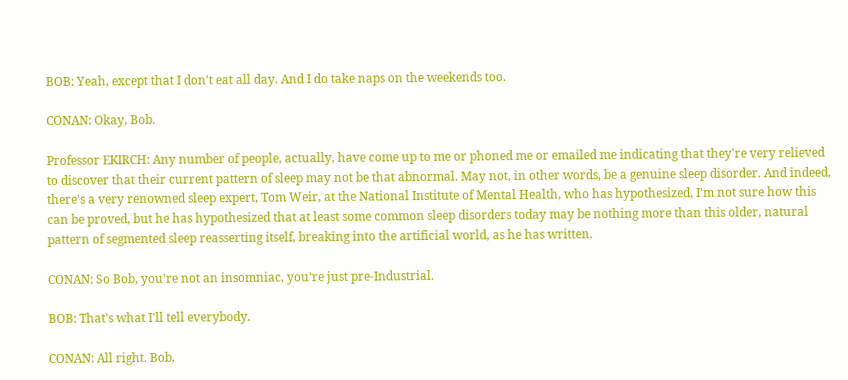BOB: Yeah, except that I don't eat all day. And I do take naps on the weekends too.

CONAN: Okay, Bob.

Professor EKIRCH: Any number of people, actually, have come up to me or phoned me or emailed me indicating that they're very relieved to discover that their current pattern of sleep may not be that abnormal. May not, in other words, be a genuine sleep disorder. And indeed, there's a very renowned sleep expert, Tom Weir, at the National Institute of Mental Health, who has hypothesized, I'm not sure how this can be proved, but he has hypothesized that at least some common sleep disorders today may be nothing more than this older, natural pattern of segmented sleep reasserting itself, breaking into the artificial world, as he has written.

CONAN: So Bob, you're not an insomniac, you're just pre-Industrial.

BOB: That's what I'll tell everybody.

CONAN: All right. Bob,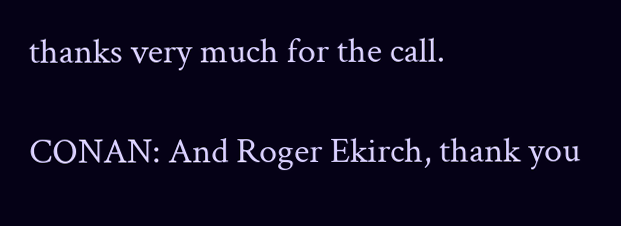thanks very much for the call.

CONAN: And Roger Ekirch, thank you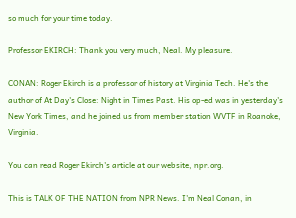so much for your time today.

Professor EKIRCH: Thank you very much, Neal. My pleasure.

CONAN: Roger Ekirch is a professor of history at Virginia Tech. He's the author of At Day's Close: Night in Times Past. His op-ed was in yesterday's New York Times, and he joined us from member station WVTF in Roanoke, Virginia.

You can read Roger Ekirch's article at our website, npr.org.

This is TALK OF THE NATION from NPR News. I'm Neal Conan, in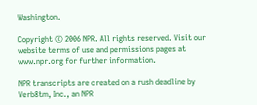Washington.

Copyright © 2006 NPR. All rights reserved. Visit our website terms of use and permissions pages at www.npr.org for further information.

NPR transcripts are created on a rush deadline by Verb8tm, Inc., an NPR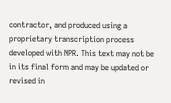contractor, and produced using a proprietary transcription process developed with NPR. This text may not be in its final form and may be updated or revised in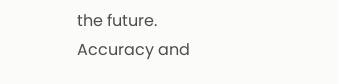the future. Accuracy and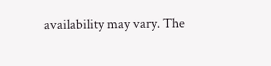availability may vary. The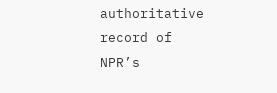authoritative record of NPR’s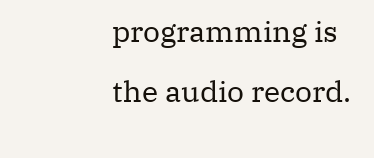programming is the audio record.